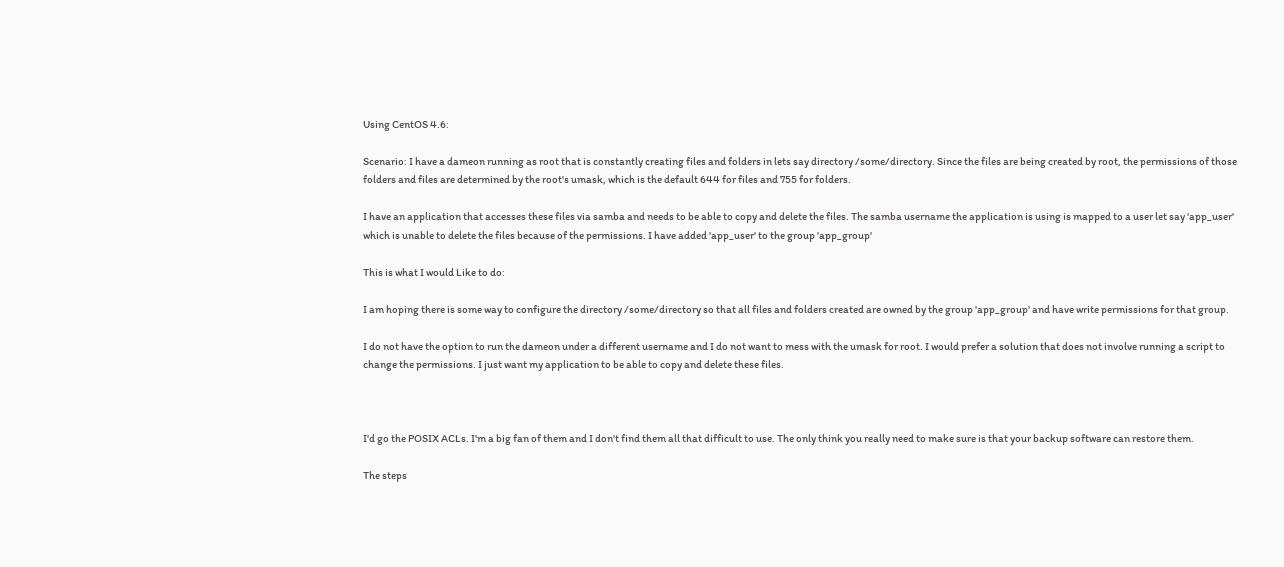Using CentOS 4.6:

Scenario: I have a dameon running as root that is constantly creating files and folders in lets say directory /some/directory. Since the files are being created by root, the permissions of those folders and files are determined by the root's umask, which is the default 644 for files and 755 for folders.

I have an application that accesses these files via samba and needs to be able to copy and delete the files. The samba username the application is using is mapped to a user let say 'app_user' which is unable to delete the files because of the permissions. I have added 'app_user' to the group 'app_group'

This is what I would Like to do:

I am hoping there is some way to configure the directory /some/directory so that all files and folders created are owned by the group 'app_group' and have write permissions for that group.

I do not have the option to run the dameon under a different username and I do not want to mess with the umask for root. I would prefer a solution that does not involve running a script to change the permissions. I just want my application to be able to copy and delete these files.



I'd go the POSIX ACLs. I'm a big fan of them and I don't find them all that difficult to use. The only think you really need to make sure is that your backup software can restore them.

The steps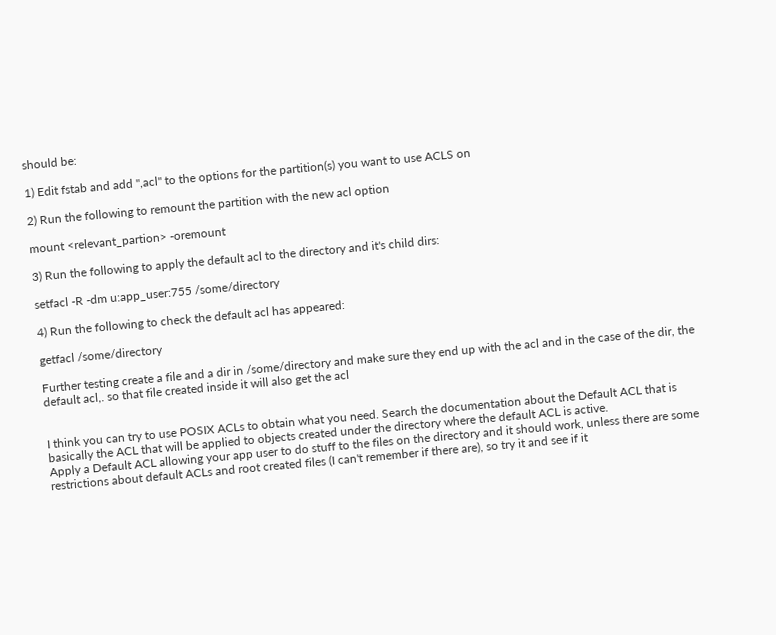should be:

1) Edit fstab and add ",acl" to the options for the partition(s) you want to use ACLS on

2) Run the following to remount the partition with the new acl option

mount <relevant_partion> -oremount

3) Run the following to apply the default acl to the directory and it's child dirs:

setfacl -R -dm u:app_user:755 /some/directory

4) Run the following to check the default acl has appeared:

getfacl /some/directory

Further testing create a file and a dir in /some/directory and make sure they end up with the acl and in the case of the dir, the default acl,. so that file created inside it will also get the acl


I think you can try to use POSIX ACLs to obtain what you need. Search the documentation about the Default ACL that is basically the ACL that will be applied to objects created under the directory where the default ACL is active.
Apply a Default ACL allowing your app user to do stuff to the files on the directory and it should work, unless there are some restrictions about default ACLs and root created files (I can't remember if there are), so try it and see if it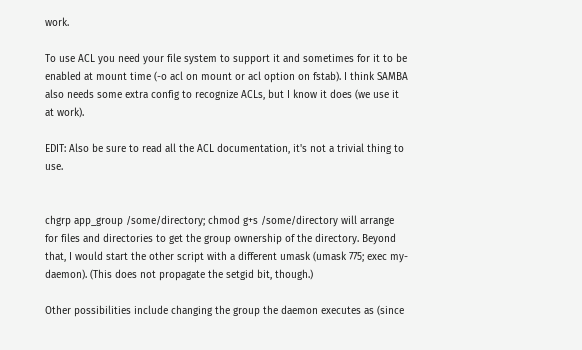work.

To use ACL you need your file system to support it and sometimes for it to be enabled at mount time (-o acl on mount or acl option on fstab). I think SAMBA also needs some extra config to recognize ACLs, but I know it does (we use it at work).

EDIT: Also be sure to read all the ACL documentation, it's not a trivial thing to use.


chgrp app_group /some/directory; chmod g+s /some/directory will arrange for files and directories to get the group ownership of the directory. Beyond that, I would start the other script with a different umask (umask 775; exec my-daemon). (This does not propagate the setgid bit, though.)

Other possibilities include changing the group the daemon executes as (since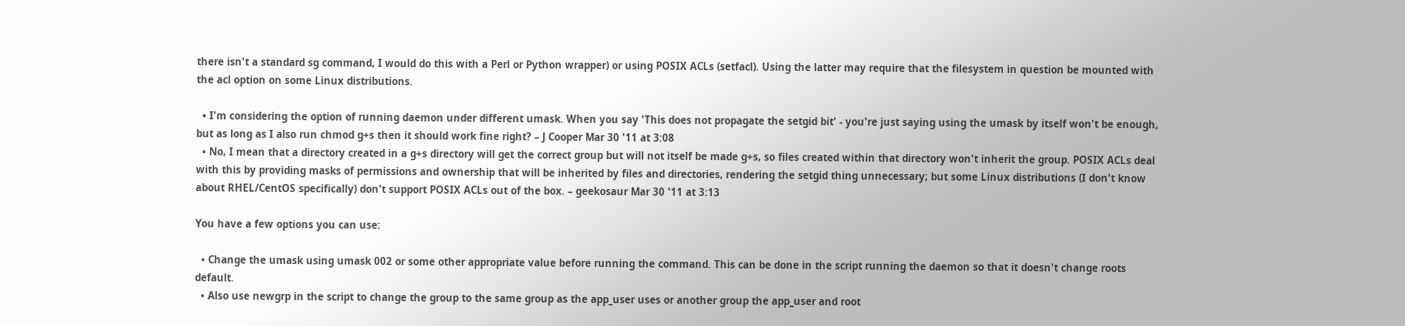there isn't a standard sg command, I would do this with a Perl or Python wrapper) or using POSIX ACLs (setfacl). Using the latter may require that the filesystem in question be mounted with the acl option on some Linux distributions.

  • I'm considering the option of running daemon under different umask. When you say 'This does not propagate the setgid bit' - you're just saying using the umask by itself won't be enough, but as long as I also run chmod g+s then it should work fine right? – J Cooper Mar 30 '11 at 3:08
  • No, I mean that a directory created in a g+s directory will get the correct group but will not itself be made g+s, so files created within that directory won't inherit the group. POSIX ACLs deal with this by providing masks of permissions and ownership that will be inherited by files and directories, rendering the setgid thing unnecessary; but some Linux distributions (I don't know about RHEL/CentOS specifically) don't support POSIX ACLs out of the box. – geekosaur Mar 30 '11 at 3:13

You have a few options you can use:

  • Change the umask using umask 002 or some other appropriate value before running the command. This can be done in the script running the daemon so that it doesn't change roots default.
  • Also use newgrp in the script to change the group to the same group as the app_user uses or another group the app_user and root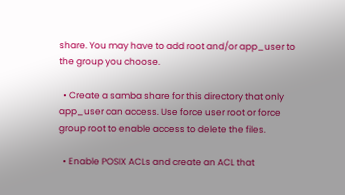share. You may have to add root and/or app_user to the group you choose.

  • Create a samba share for this directory that only app_user can access. Use force user root or force group root to enable access to delete the files.

  • Enable POSIX ACLs and create an ACL that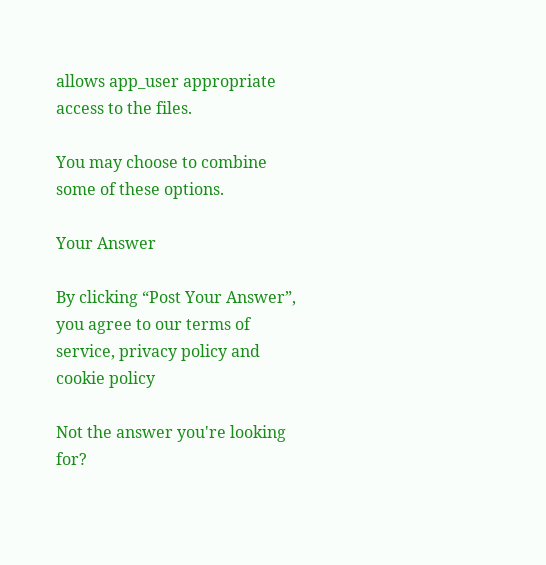allows app_user appropriate access to the files.

You may choose to combine some of these options.

Your Answer

By clicking “Post Your Answer”, you agree to our terms of service, privacy policy and cookie policy

Not the answer you're looking for?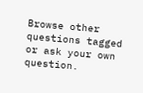Browse other questions tagged or ask your own question.